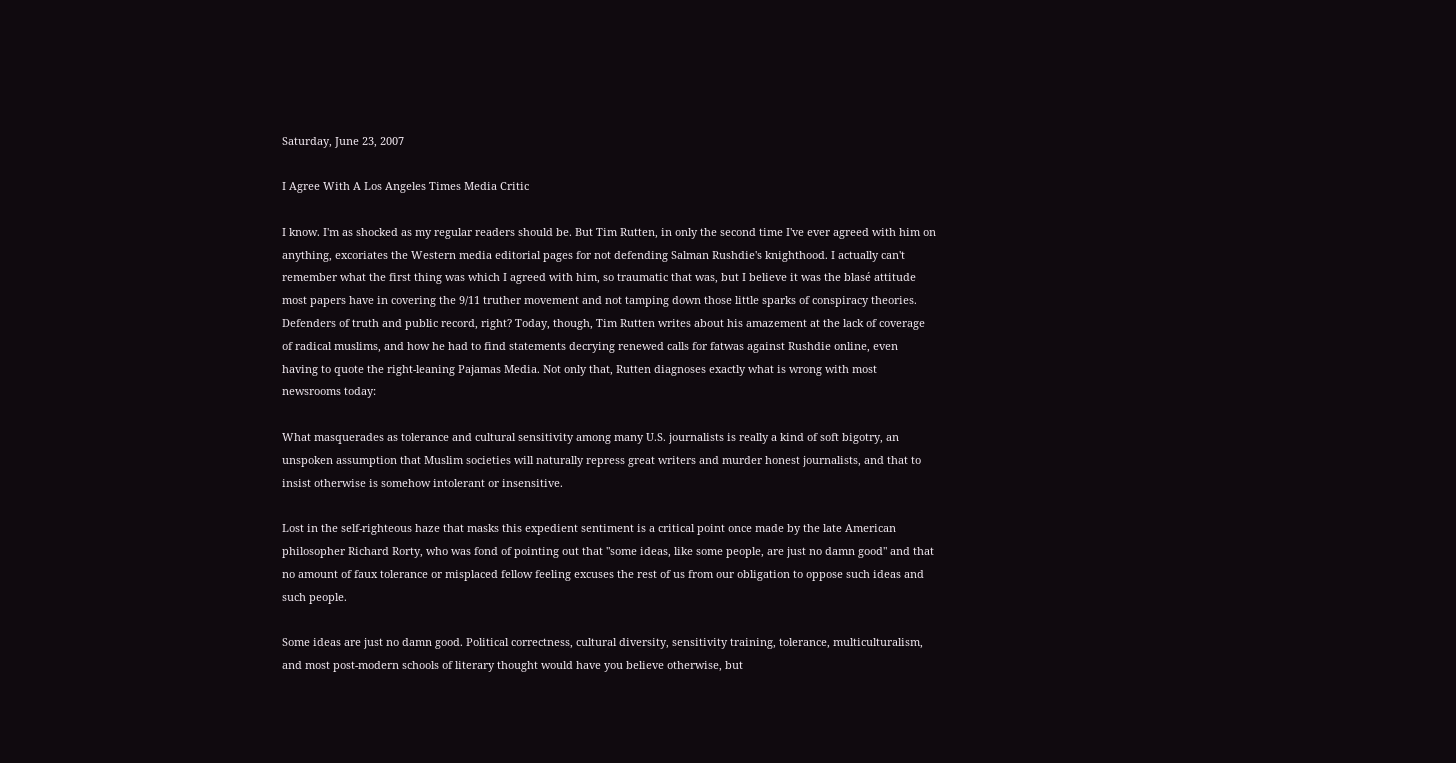Saturday, June 23, 2007

I Agree With A Los Angeles Times Media Critic

I know. I'm as shocked as my regular readers should be. But Tim Rutten, in only the second time I've ever agreed with him on anything, excoriates the Western media editorial pages for not defending Salman Rushdie's knighthood. I actually can't remember what the first thing was which I agreed with him, so traumatic that was, but I believe it was the blasé attitude most papers have in covering the 9/11 truther movement and not tamping down those little sparks of conspiracy theories. Defenders of truth and public record, right? Today, though, Tim Rutten writes about his amazement at the lack of coverage of radical muslims, and how he had to find statements decrying renewed calls for fatwas against Rushdie online, even having to quote the right-leaning Pajamas Media. Not only that, Rutten diagnoses exactly what is wrong with most newsrooms today:

What masquerades as tolerance and cultural sensitivity among many U.S. journalists is really a kind of soft bigotry, an unspoken assumption that Muslim societies will naturally repress great writers and murder honest journalists, and that to insist otherwise is somehow intolerant or insensitive.

Lost in the self-righteous haze that masks this expedient sentiment is a critical point once made by the late American philosopher Richard Rorty, who was fond of pointing out that "some ideas, like some people, are just no damn good" and that no amount of faux tolerance or misplaced fellow feeling excuses the rest of us from our obligation to oppose such ideas and such people.

Some ideas are just no damn good. Political correctness, cultural diversity, sensitivity training, tolerance, multiculturalism, and most post-modern schools of literary thought would have you believe otherwise, but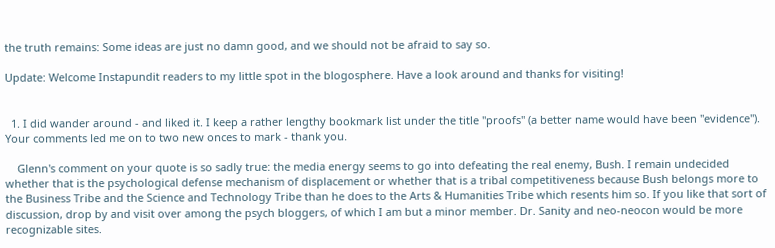the truth remains: Some ideas are just no damn good, and we should not be afraid to say so.

Update: Welcome Instapundit readers to my little spot in the blogosphere. Have a look around and thanks for visiting!


  1. I did wander around - and liked it. I keep a rather lengthy bookmark list under the title "proofs" (a better name would have been "evidence"). Your comments led me on to two new onces to mark - thank you.

    Glenn's comment on your quote is so sadly true: the media energy seems to go into defeating the real enemy, Bush. I remain undecided whether that is the psychological defense mechanism of displacement or whether that is a tribal competitiveness because Bush belongs more to the Business Tribe and the Science and Technology Tribe than he does to the Arts & Humanities Tribe which resents him so. If you like that sort of discussion, drop by and visit over among the psych bloggers, of which I am but a minor member. Dr. Sanity and neo-neocon would be more recognizable sites.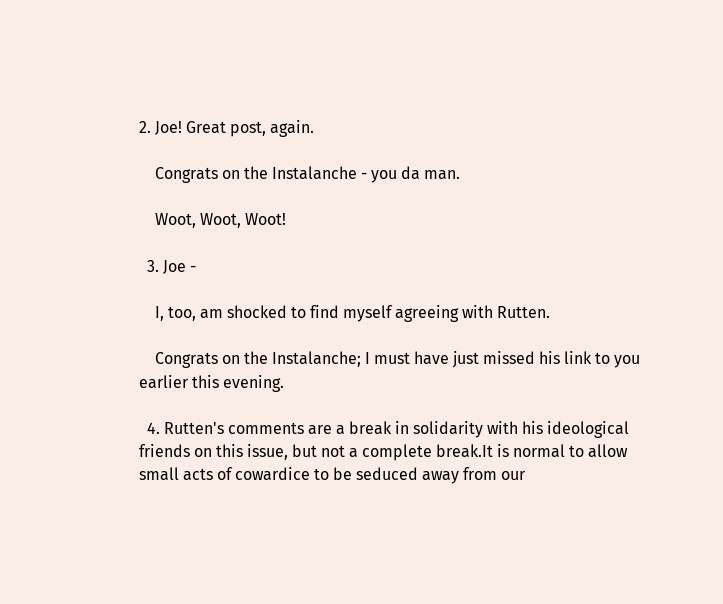2. Joe! Great post, again.

    Congrats on the Instalanche - you da man.

    Woot, Woot, Woot!

  3. Joe -

    I, too, am shocked to find myself agreeing with Rutten.

    Congrats on the Instalanche; I must have just missed his link to you earlier this evening.

  4. Rutten's comments are a break in solidarity with his ideological friends on this issue, but not a complete break.It is normal to allow small acts of cowardice to be seduced away from our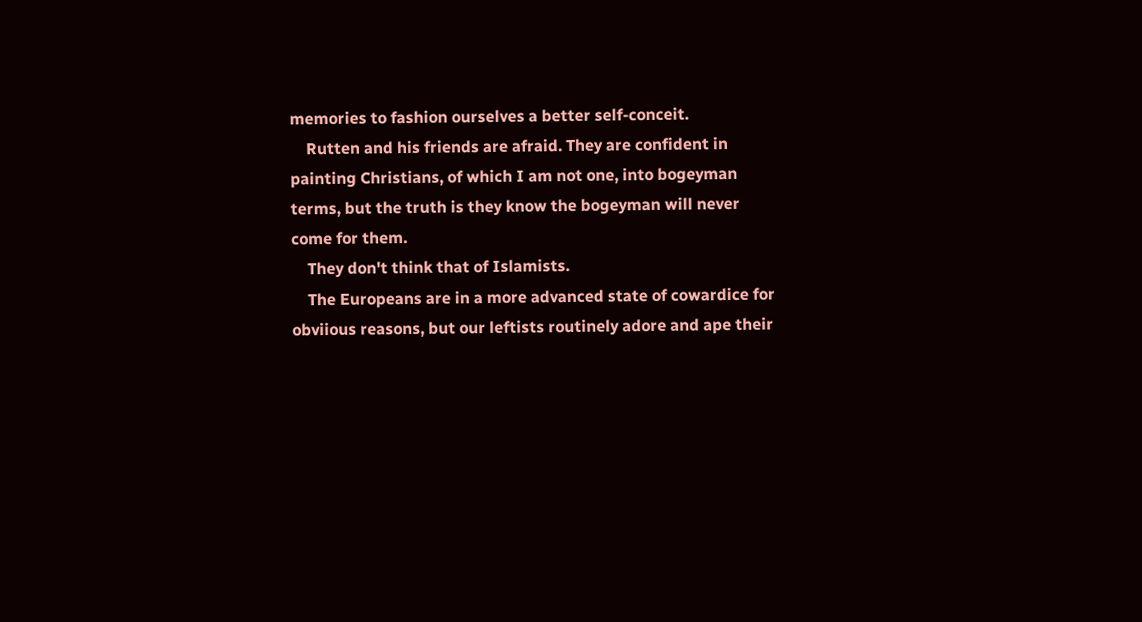memories to fashion ourselves a better self-conceit.
    Rutten and his friends are afraid. They are confident in painting Christians, of which I am not one, into bogeyman terms, but the truth is they know the bogeyman will never come for them.
    They don't think that of Islamists.
    The Europeans are in a more advanced state of cowardice for obviious reasons, but our leftists routinely adore and ape their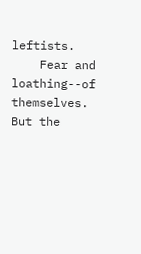leftists.
    Fear and loathing--of themselves. But the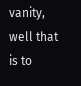vanity, well that is to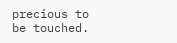precious to be touched.